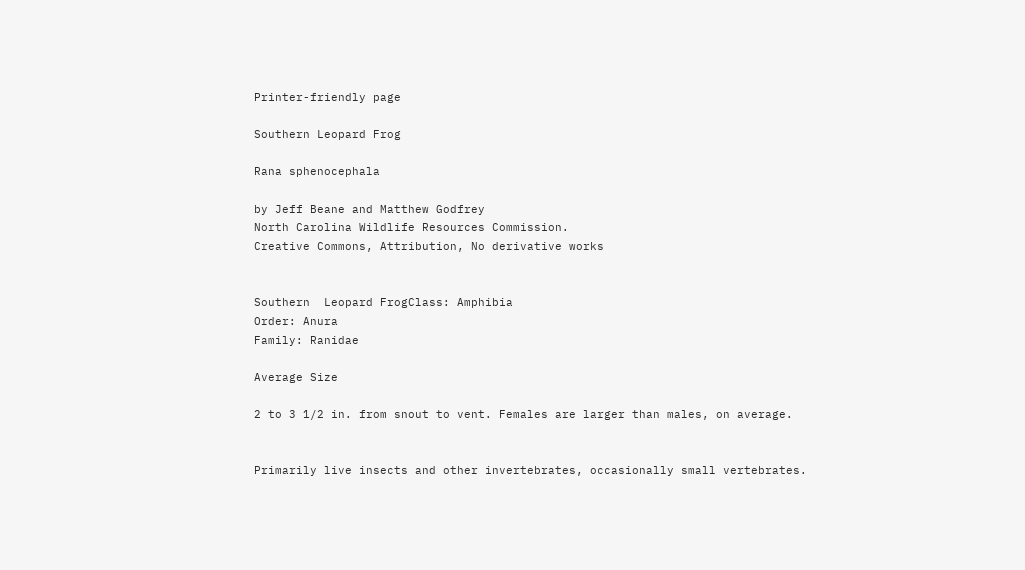Printer-friendly page

Southern Leopard Frog

Rana sphenocephala

by Jeff Beane and Matthew Godfrey
North Carolina Wildlife Resources Commission.
Creative Commons, Attribution, No derivative works


Southern  Leopard FrogClass: Amphibia
Order: Anura
Family: Ranidae

Average Size

2 to 3 1/2 in. from snout to vent. Females are larger than males, on average.


Primarily live insects and other invertebrates, occasionally small vertebrates.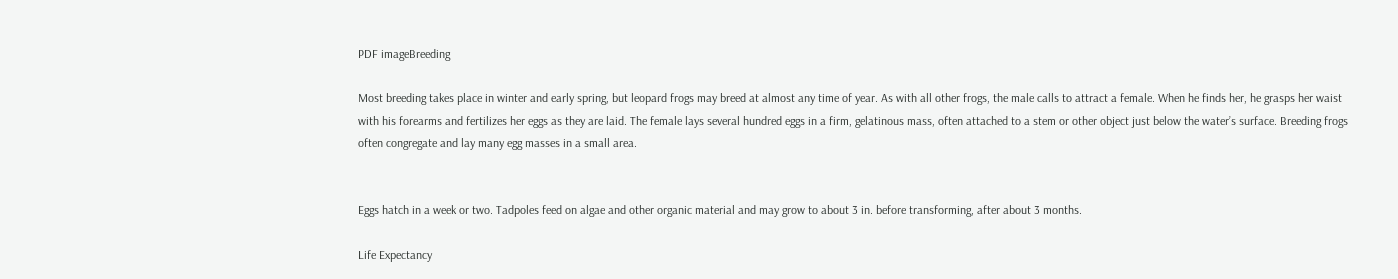PDF imageBreeding

Most breeding takes place in winter and early spring, but leopard frogs may breed at almost any time of year. As with all other frogs, the male calls to attract a female. When he finds her, he grasps her waist with his forearms and fertilizes her eggs as they are laid. The female lays several hundred eggs in a firm, gelatinous mass, often attached to a stem or other object just below the water’s surface. Breeding frogs often congregate and lay many egg masses in a small area.


Eggs hatch in a week or two. Tadpoles feed on algae and other organic material and may grow to about 3 in. before transforming, after about 3 months.

Life Expectancy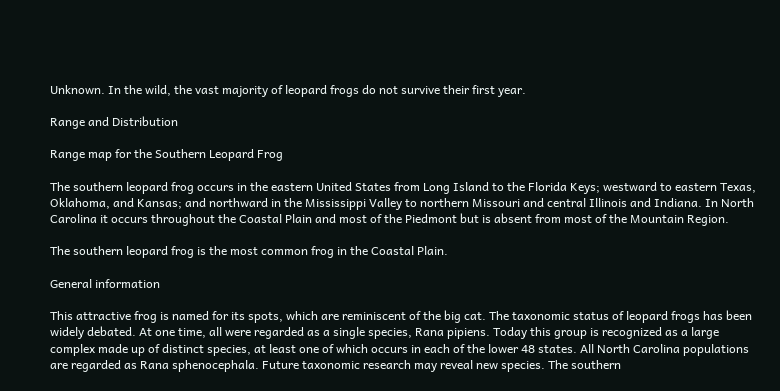Unknown. In the wild, the vast majority of leopard frogs do not survive their first year.

Range and Distribution

Range map for the Southern Leopard Frog

The southern leopard frog occurs in the eastern United States from Long Island to the Florida Keys; westward to eastern Texas, Oklahoma, and Kansas; and northward in the Mississippi Valley to northern Missouri and central Illinois and Indiana. In North Carolina it occurs throughout the Coastal Plain and most of the Piedmont but is absent from most of the Mountain Region.

The southern leopard frog is the most common frog in the Coastal Plain.

General information

This attractive frog is named for its spots, which are reminiscent of the big cat. The taxonomic status of leopard frogs has been widely debated. At one time, all were regarded as a single species, Rana pipiens. Today this group is recognized as a large complex made up of distinct species, at least one of which occurs in each of the lower 48 states. All North Carolina populations are regarded as Rana sphenocephala. Future taxonomic research may reveal new species. The southern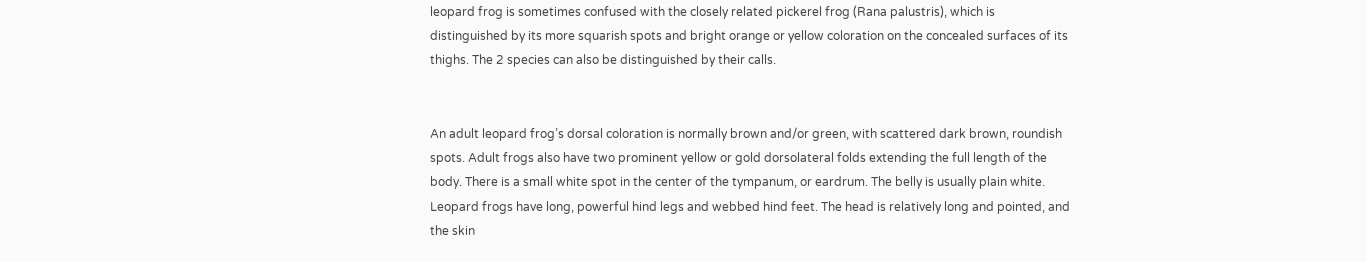leopard frog is sometimes confused with the closely related pickerel frog (Rana palustris), which is distinguished by its more squarish spots and bright orange or yellow coloration on the concealed surfaces of its thighs. The 2 species can also be distinguished by their calls.


An adult leopard frog’s dorsal coloration is normally brown and/or green, with scattered dark brown, roundish spots. Adult frogs also have two prominent yellow or gold dorsolateral folds extending the full length of the body. There is a small white spot in the center of the tympanum, or eardrum. The belly is usually plain white. Leopard frogs have long, powerful hind legs and webbed hind feet. The head is relatively long and pointed, and the skin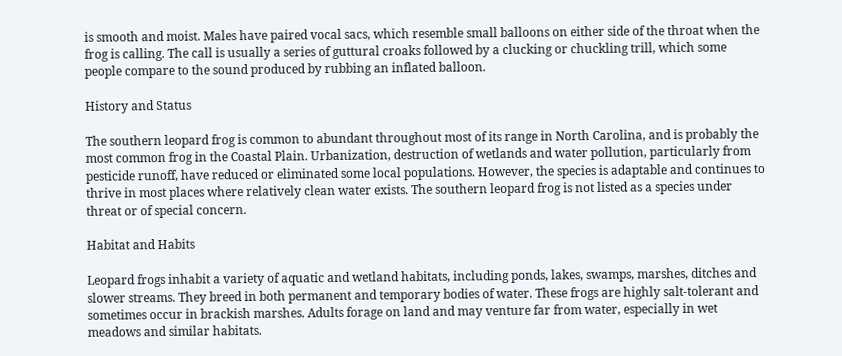is smooth and moist. Males have paired vocal sacs, which resemble small balloons on either side of the throat when the frog is calling. The call is usually a series of guttural croaks followed by a clucking or chuckling trill, which some people compare to the sound produced by rubbing an inflated balloon.

History and Status

The southern leopard frog is common to abundant throughout most of its range in North Carolina, and is probably the most common frog in the Coastal Plain. Urbanization, destruction of wetlands and water pollution, particularly from pesticide runoff, have reduced or eliminated some local populations. However, the species is adaptable and continues to thrive in most places where relatively clean water exists. The southern leopard frog is not listed as a species under threat or of special concern.

Habitat and Habits

Leopard frogs inhabit a variety of aquatic and wetland habitats, including ponds, lakes, swamps, marshes, ditches and slower streams. They breed in both permanent and temporary bodies of water. These frogs are highly salt-tolerant and sometimes occur in brackish marshes. Adults forage on land and may venture far from water, especially in wet meadows and similar habitats.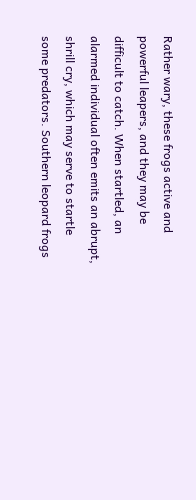Rather wary, these frogs active and powerful leapers, and they may be difficult to catch. When startled, an alarmed individual often emits an abrupt, shrill cry, which may serve to startle some predators. Southern leopard frogs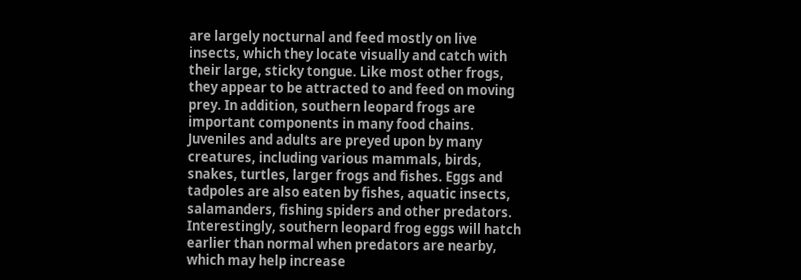are largely nocturnal and feed mostly on live insects, which they locate visually and catch with their large, sticky tongue. Like most other frogs, they appear to be attracted to and feed on moving prey. In addition, southern leopard frogs are important components in many food chains. Juveniles and adults are preyed upon by many creatures, including various mammals, birds, snakes, turtles, larger frogs and fishes. Eggs and tadpoles are also eaten by fishes, aquatic insects, salamanders, fishing spiders and other predators. Interestingly, southern leopard frog eggs will hatch earlier than normal when predators are nearby, which may help increase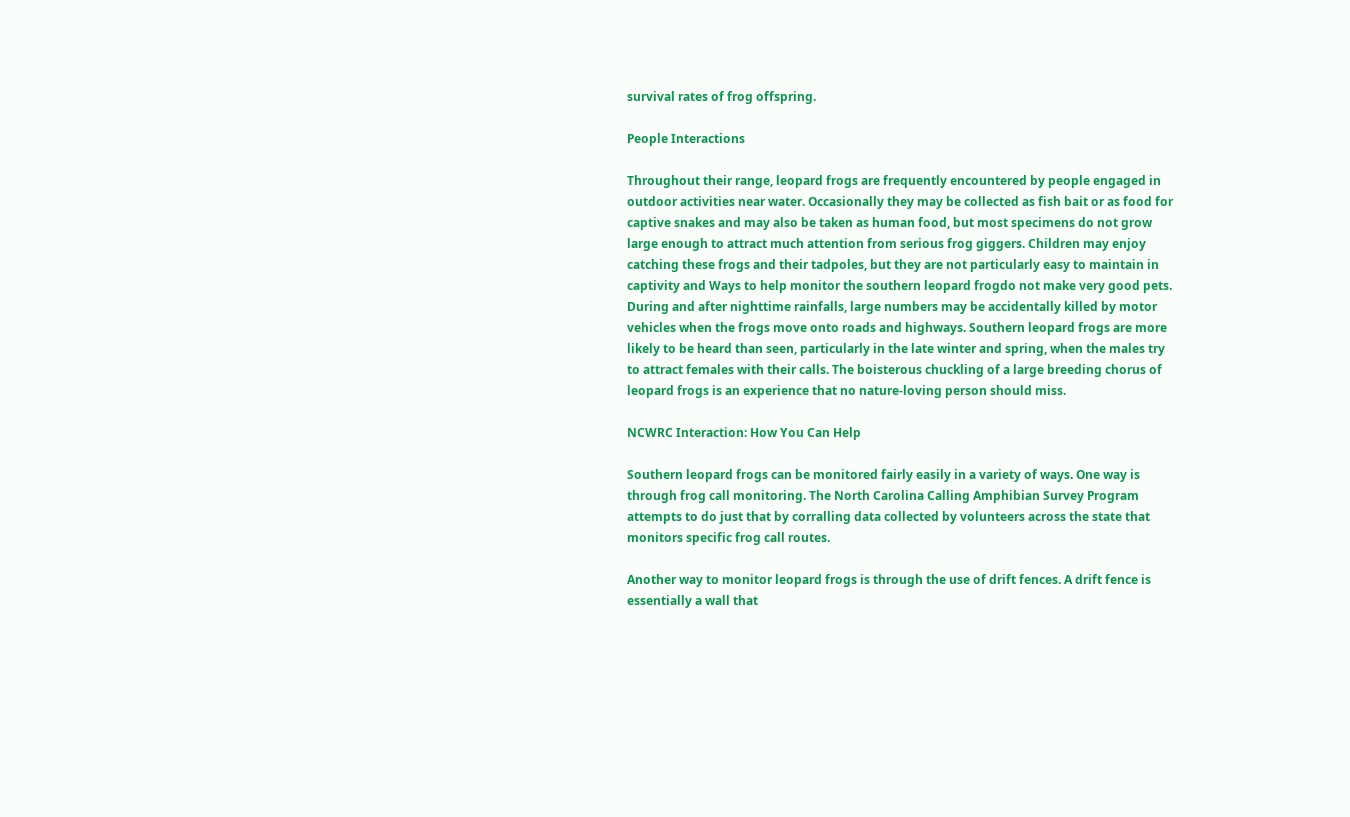survival rates of frog offspring.

People Interactions

Throughout their range, leopard frogs are frequently encountered by people engaged in outdoor activities near water. Occasionally they may be collected as fish bait or as food for captive snakes and may also be taken as human food, but most specimens do not grow large enough to attract much attention from serious frog giggers. Children may enjoy catching these frogs and their tadpoles, but they are not particularly easy to maintain in captivity and Ways to help monitor the southern leopard frogdo not make very good pets. During and after nighttime rainfalls, large numbers may be accidentally killed by motor vehicles when the frogs move onto roads and highways. Southern leopard frogs are more likely to be heard than seen, particularly in the late winter and spring, when the males try to attract females with their calls. The boisterous chuckling of a large breeding chorus of leopard frogs is an experience that no nature-loving person should miss.

NCWRC Interaction: How You Can Help

Southern leopard frogs can be monitored fairly easily in a variety of ways. One way is through frog call monitoring. The North Carolina Calling Amphibian Survey Program attempts to do just that by corralling data collected by volunteers across the state that monitors specific frog call routes.

Another way to monitor leopard frogs is through the use of drift fences. A drift fence is essentially a wall that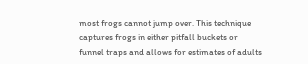most frogs cannot jump over. This technique captures frogs in either pitfall buckets or funnel traps and allows for estimates of adults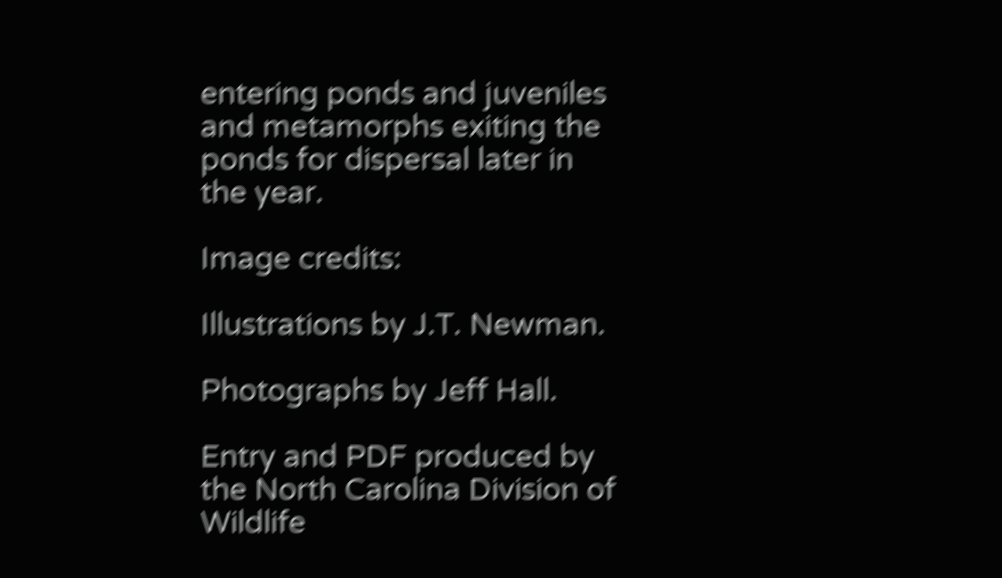entering ponds and juveniles and metamorphs exiting the ponds for dispersal later in the year.

Image credits:

Illustrations by J.T. Newman.

Photographs by Jeff Hall.

Entry and PDF produced by the North Carolina Division of Wildlife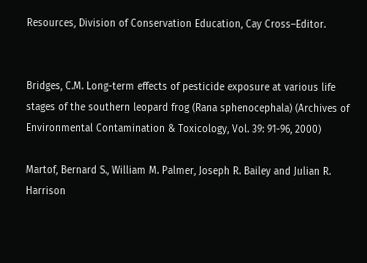Resources, Division of Conservation Education, Cay Cross–Editor.


Bridges, C.M. Long-term effects of pesticide exposure at various life stages of the southern leopard frog (Rana sphenocephala) (Archives of Environmental Contamination & Toxicology, Vol. 39: 91-96, 2000)

Martof, Bernard S., William M. Palmer, Joseph R. Bailey and Julian R. Harrison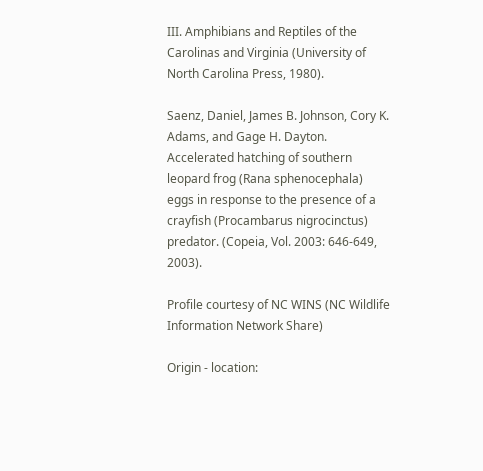III. Amphibians and Reptiles of the Carolinas and Virginia (University of North Carolina Press, 1980).

Saenz, Daniel, James B. Johnson, Cory K. Adams, and Gage H. Dayton. Accelerated hatching of southern leopard frog (Rana sphenocephala) eggs in response to the presence of a crayfish (Procambarus nigrocinctus) predator. (Copeia, Vol. 2003: 646-649, 2003).

Profile courtesy of NC WINS (NC Wildlife Information Network Share)

Origin - location: